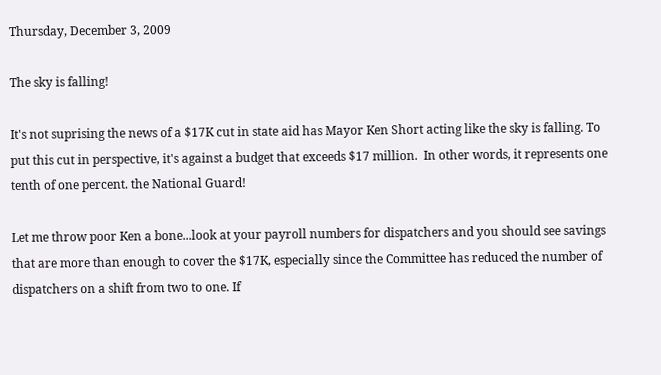Thursday, December 3, 2009

The sky is falling!

It's not suprising the news of a $17K cut in state aid has Mayor Ken Short acting like the sky is falling. To put this cut in perspective, it's against a budget that exceeds $17 million.  In other words, it represents one tenth of one percent. the National Guard!

Let me throw poor Ken a bone...look at your payroll numbers for dispatchers and you should see savings that are more than enough to cover the $17K, especially since the Committee has reduced the number of dispatchers on a shift from two to one. If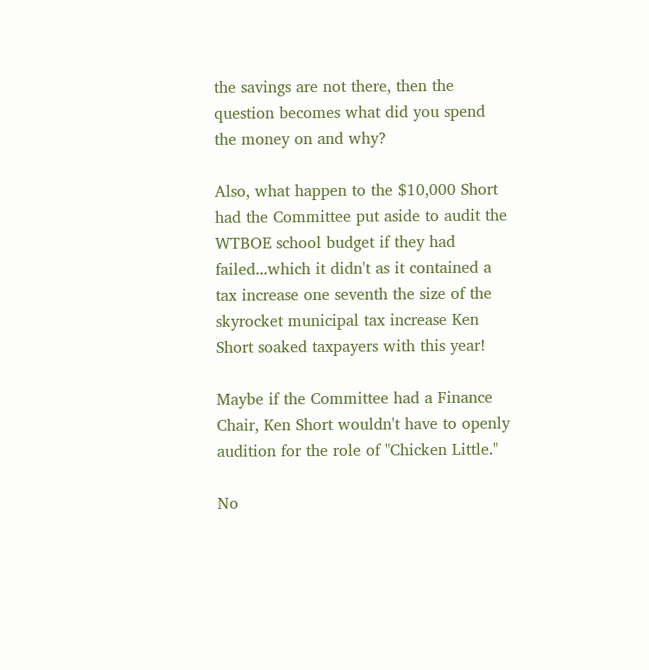the savings are not there, then the question becomes what did you spend the money on and why?

Also, what happen to the $10,000 Short had the Committee put aside to audit the WTBOE school budget if they had failed...which it didn't as it contained a tax increase one seventh the size of the skyrocket municipal tax increase Ken Short soaked taxpayers with this year!

Maybe if the Committee had a Finance Chair, Ken Short wouldn't have to openly audition for the role of "Chicken Little."

No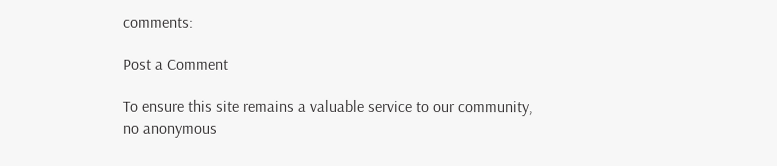comments:

Post a Comment

To ensure this site remains a valuable service to our community, no anonymous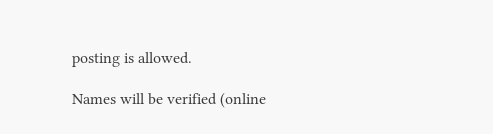posting is allowed.

Names will be verified (online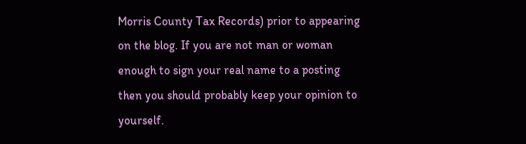Morris County Tax Records) prior to appearing on the blog. If you are not man or woman enough to sign your real name to a posting then you should probably keep your opinion to yourself.